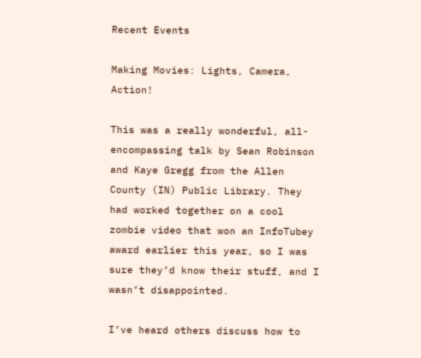Recent Events

Making Movies: Lights, Camera, Action!

This was a really wonderful, all-encompassing talk by Sean Robinson and Kaye Gregg from the Allen County (IN) Public Library. They had worked together on a cool zombie video that won an InfoTubey award earlier this year, so I was sure they’d know their stuff, and I wasn’t disappointed.

I’ve heard others discuss how to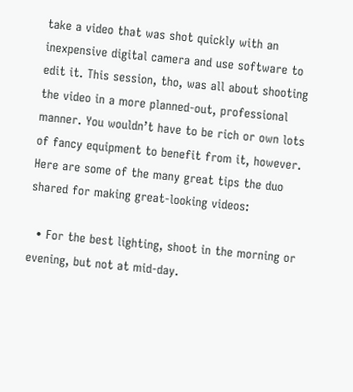take a video that was shot quickly with an inexpensive digital camera and use software to edit it. This session, tho, was all about shooting the video in a more planned-out, professional manner. You wouldn’t have to be rich or own lots of fancy equipment to benefit from it, however. Here are some of the many great tips the duo shared for making great-looking videos:

  • For the best lighting, shoot in the morning or evening, but not at mid-day.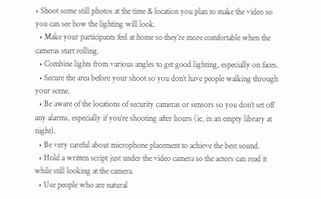• Shoot some still photos at the time & location you plan to make the video so you can see how the lighting will look.
  • Make your participants feel at home so they’re more comfortable when the cameras start rolling.
  • Combine lights from various angles to get good lighting, especially on faces.
  • Secure the area before your shoot so you don’t have people walking through your scene.
  • Be aware of the locations of security cameras or sensors so you don’t set off any alarms, especially if you’re shooting after hours (ie, in an empty library at night).
  • Be very careful about microphone placement to achieve the best sound.
  • Hold a written script just under the video camera so the actors can read it while still looking at the camera.
  • Use people who are natural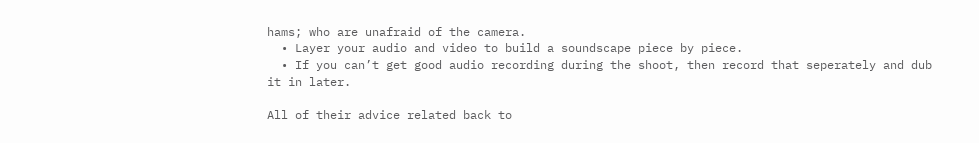hams; who are unafraid of the camera.
  • Layer your audio and video to build a soundscape piece by piece.
  • If you can’t get good audio recording during the shoot, then record that seperately and dub it in later.

All of their advice related back to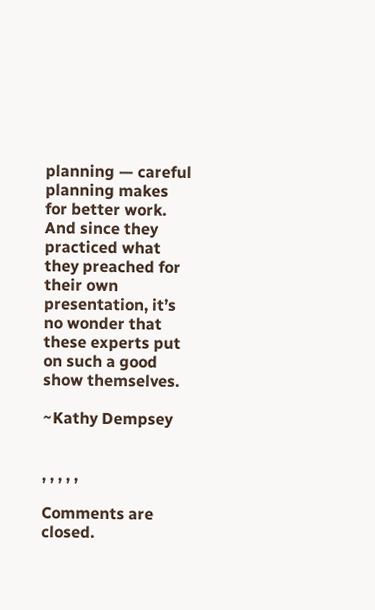planning — careful planning makes for better work. And since they practiced what they preached for their own presentation, it’s no wonder that these experts put on such a good show themselves.

~Kathy Dempsey


, , , , ,

Comments are closed.